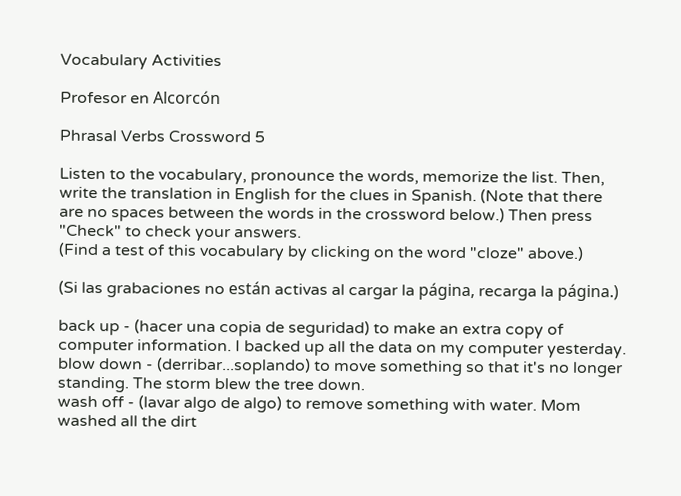Vocabulary Activities

Profesor en Alcorcón

Phrasal Verbs Crossword 5

Listen to the vocabulary, pronounce the words, memorize the list. Then, write the translation in English for the clues in Spanish. (Note that there are no spaces between the words in the crossword below.) Then press "Check" to check your answers.
(Find a test of this vocabulary by clicking on the word "cloze" above.)

(Si las grabaciones no están activas al cargar la página, recarga la página.)

back up - (hacer una copia de seguridad) to make an extra copy of computer information. I backed up all the data on my computer yesterday.
blow down - (derribar...soplando) to move something so that it's no longer standing. The storm blew the tree down.
wash off - (lavar algo de algo) to remove something with water. Mom washed all the dirt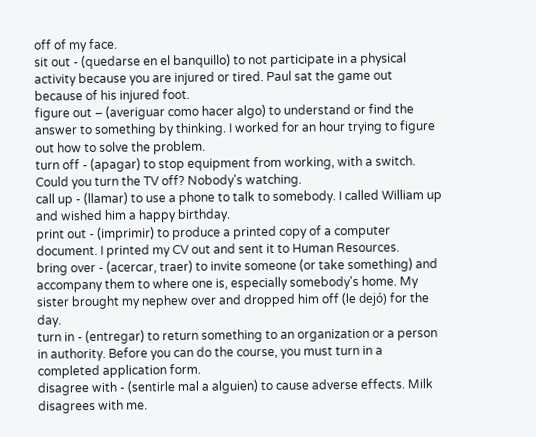off of my face.
sit out - (quedarse en el banquillo) to not participate in a physical activity because you are injured or tired. Paul sat the game out because of his injured foot.
figure out – (averiguar como hacer algo) to understand or find the answer to something by thinking. I worked for an hour trying to figure out how to solve the problem.
turn off - (apagar) to stop equipment from working, with a switch. Could you turn the TV off? Nobody's watching.
call up - (llamar) to use a phone to talk to somebody. I called William up and wished him a happy birthday.
print out - (imprimir) to produce a printed copy of a computer document. I printed my CV out and sent it to Human Resources.
bring over - (acercar, traer) to invite someone (or take something) and accompany them to where one is, especially somebody's home. My sister brought my nephew over and dropped him off (le dejó) for the day.
turn in - (entregar) to return something to an organization or a person in authority. Before you can do the course, you must turn in a completed application form.
disagree with - (sentirle mal a alguien) to cause adverse effects. Milk disagrees with me.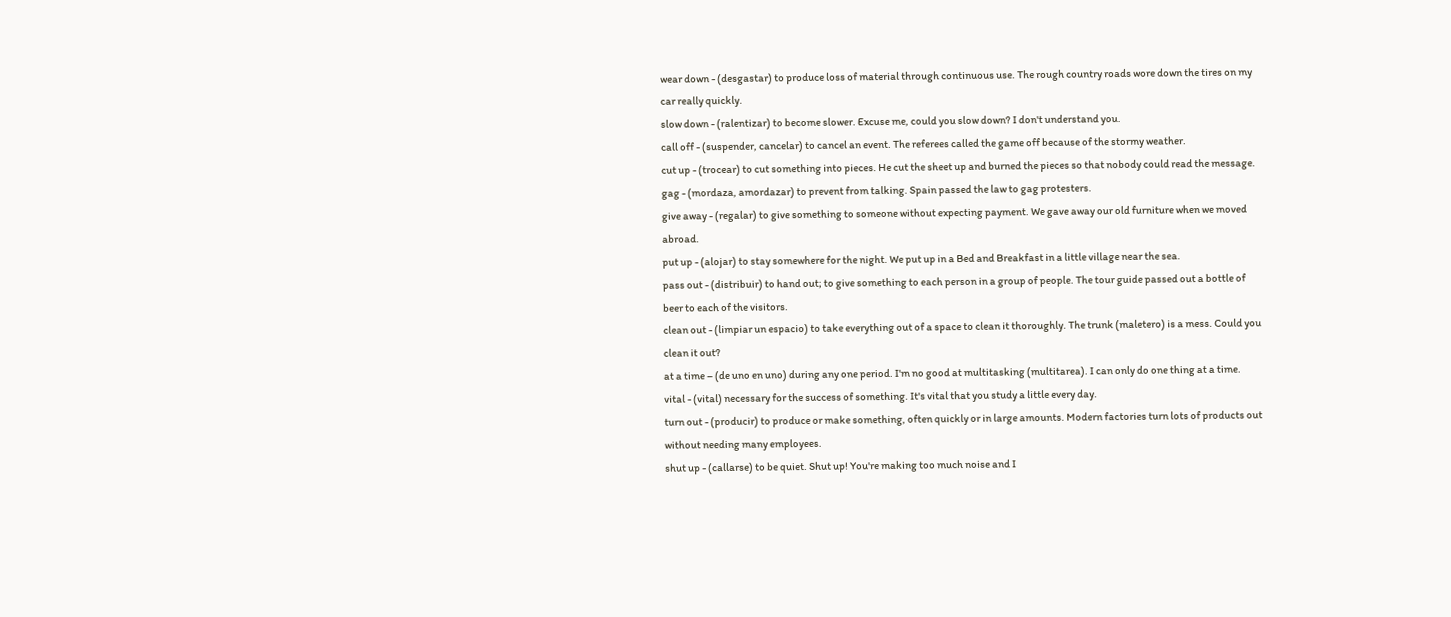wear down - (desgastar) to produce loss of material through continuous use. The rough country roads wore down the tires on my car really quickly.
slow down - (ralentizar) to become slower. Excuse me, could you slow down? I don't understand you.
call off - (suspender, cancelar) to cancel an event. The referees called the game off because of the stormy weather.
cut up - (trocear) to cut something into pieces. He cut the sheet up and burned the pieces so that nobody could read the message.
gag - (mordaza, amordazar) to prevent from talking. Spain passed the law to gag protesters.
give away - (regalar) to give something to someone without expecting payment. We gave away our old furniture when we moved abroad.
put up - (alojar) to stay somewhere for the night. We put up in a Bed and Breakfast in a little village near the sea.
pass out - (distribuir) to hand out; to give something to each person in a group of people. The tour guide passed out a bottle of beer to each of the visitors.
clean out - (limpiar un espacio) to take everything out of a space to clean it thoroughly. The trunk (maletero) is a mess. Could you clean it out?
at a time – (de uno en uno) during any one period. I'm no good at multitasking (multitarea). I can only do one thing at a time.
vital - (vital) necessary for the success of something. It's vital that you study a little every day.
turn out - (producir) to produce or make something, often quickly or in large amounts. Modern factories turn lots of products out without needing many employees.
shut up - (callarse) to be quiet. Shut up! You're making too much noise and I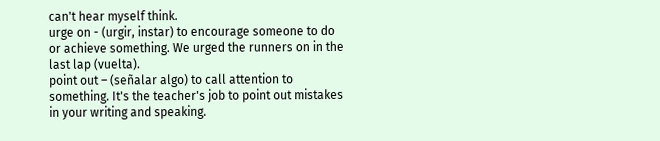can't hear myself think.
urge on - (urgir, instar) to encourage someone to do or achieve something. We urged the runners on in the last lap (vuelta).
point out – (señalar algo) to call attention to something. It's the teacher's job to point out mistakes in your writing and speaking.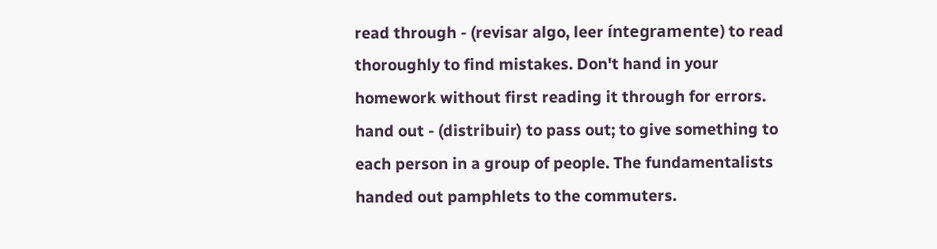read through - (revisar algo, leer íntegramente) to read thoroughly to find mistakes. Don't hand in your homework without first reading it through for errors.
hand out - (distribuir) to pass out; to give something to each person in a group of people. The fundamentalists handed out pamphlets to the commuters.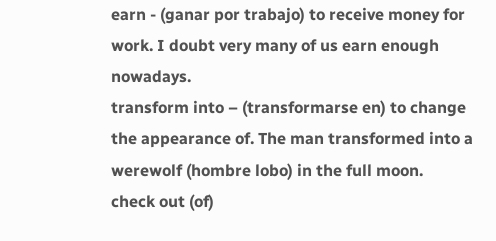earn - (ganar por trabajo) to receive money for work. I doubt very many of us earn enough nowadays.
transform into – (transformarse en) to change the appearance of. The man transformed into a werewolf (hombre lobo) in the full moon.
check out (of)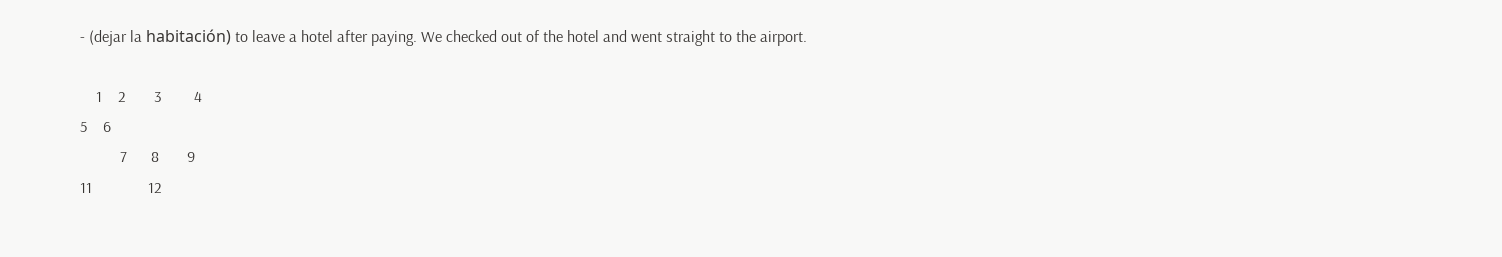- (dejar la habitación) to leave a hotel after paying. We checked out of the hotel and went straight to the airport.

    1    2       3        4
5    6
          7      8       9
11              12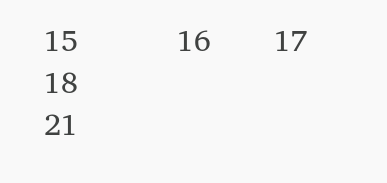15           16       17    18
21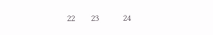22        23            24